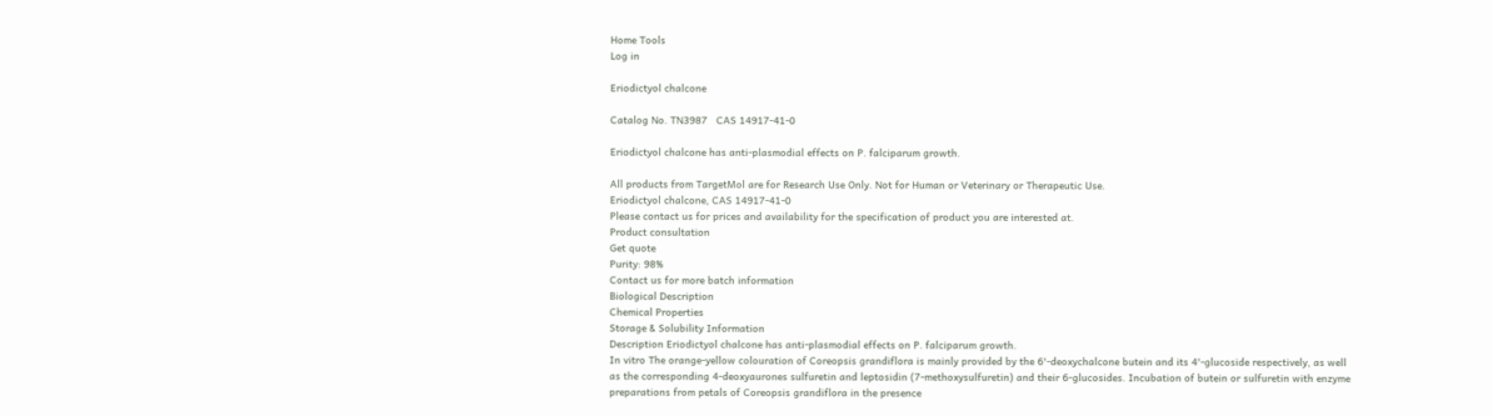Home Tools
Log in

Eriodictyol chalcone

Catalog No. TN3987   CAS 14917-41-0

Eriodictyol chalcone has anti-plasmodial effects on P. falciparum growth.

All products from TargetMol are for Research Use Only. Not for Human or Veterinary or Therapeutic Use.
Eriodictyol chalcone, CAS 14917-41-0
Please contact us for prices and availability for the specification of product you are interested at.
Product consultation
Get quote
Purity: 98%
Contact us for more batch information
Biological Description
Chemical Properties
Storage & Solubility Information
Description Eriodictyol chalcone has anti-plasmodial effects on P. falciparum growth.
In vitro The orange-yellow colouration of Coreopsis grandiflora is mainly provided by the 6'-deoxychalcone butein and its 4'-glucoside respectively, as well as the corresponding 4-deoxyaurones sulfuretin and leptosidin (7-methoxysulfuretin) and their 6-glucosides. Incubation of butein or sulfuretin with enzyme preparations from petals of Coreopsis grandiflora in the presence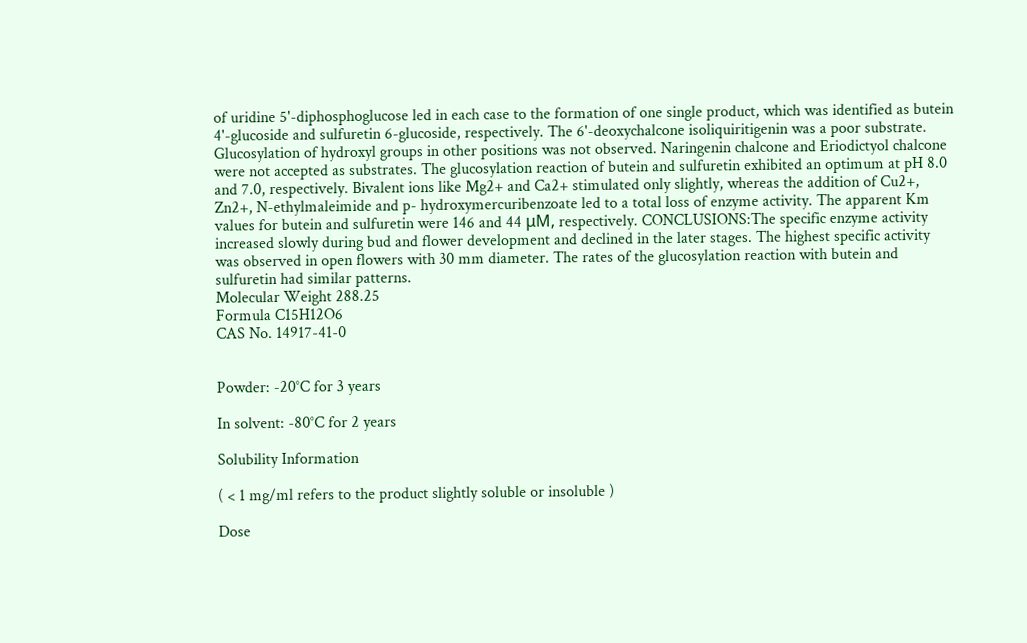of uridine 5'-diphosphoglucose led in each case to the formation of one single product, which was identified as butein 4'-glucoside and sulfuretin 6-glucoside, respectively. The 6'-deoxychalcone isoliquiritigenin was a poor substrate. Glucosylation of hydroxyl groups in other positions was not observed. Naringenin chalcone and Eriodictyol chalcone were not accepted as substrates. The glucosylation reaction of butein and sulfuretin exhibited an optimum at pH 8.0 and 7.0, respectively. Bivalent ions like Mg2+ and Ca2+ stimulated only slightly, whereas the addition of Cu2+, Zn2+, N-ethylmaleimide and p- hydroxymercuribenzoate led to a total loss of enzyme activity. The apparent Km values for butein and sulfuretin were 146 and 44 μM, respectively. CONCLUSIONS:The specific enzyme activity increased slowly during bud and flower development and declined in the later stages. The highest specific activity was observed in open flowers with 30 mm diameter. The rates of the glucosylation reaction with butein and sulfuretin had similar patterns.
Molecular Weight 288.25
Formula C15H12O6
CAS No. 14917-41-0


Powder: -20°C for 3 years

In solvent: -80°C for 2 years

Solubility Information

( < 1 mg/ml refers to the product slightly soluble or insoluble )

Dose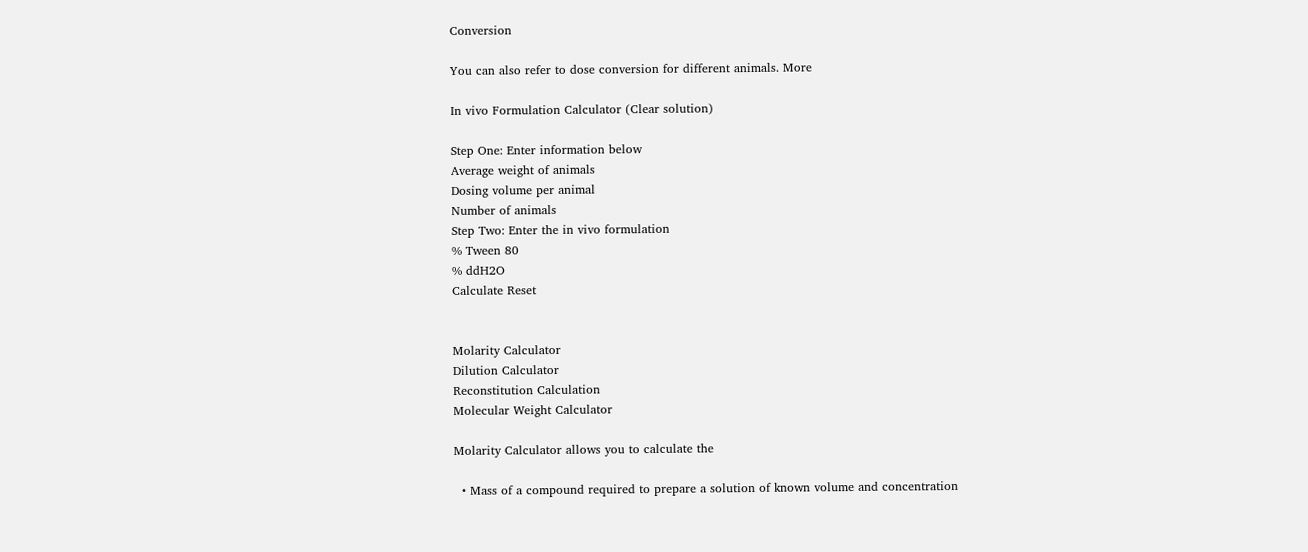Conversion

You can also refer to dose conversion for different animals. More

In vivo Formulation Calculator (Clear solution)

Step One: Enter information below
Average weight of animals
Dosing volume per animal
Number of animals
Step Two: Enter the in vivo formulation
% Tween 80
% ddH2O
Calculate Reset


Molarity Calculator
Dilution Calculator
Reconstitution Calculation
Molecular Weight Calculator

Molarity Calculator allows you to calculate the

  • Mass of a compound required to prepare a solution of known volume and concentration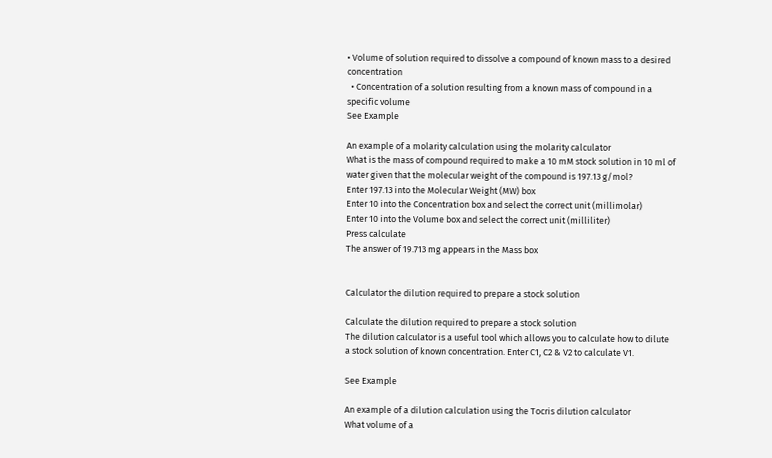• Volume of solution required to dissolve a compound of known mass to a desired concentration
  • Concentration of a solution resulting from a known mass of compound in a specific volume
See Example

An example of a molarity calculation using the molarity calculator
What is the mass of compound required to make a 10 mM stock solution in 10 ml of water given that the molecular weight of the compound is 197.13 g/mol?
Enter 197.13 into the Molecular Weight (MW) box
Enter 10 into the Concentration box and select the correct unit (millimolar)
Enter 10 into the Volume box and select the correct unit (milliliter)
Press calculate
The answer of 19.713 mg appears in the Mass box


Calculator the dilution required to prepare a stock solution

Calculate the dilution required to prepare a stock solution
The dilution calculator is a useful tool which allows you to calculate how to dilute a stock solution of known concentration. Enter C1, C2 & V2 to calculate V1.

See Example

An example of a dilution calculation using the Tocris dilution calculator
What volume of a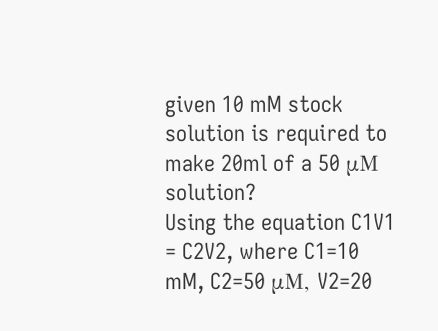given 10 mM stock solution is required to make 20ml of a 50 μM solution?
Using the equation C1V1 = C2V2, where C1=10 mM, C2=50 μM, V2=20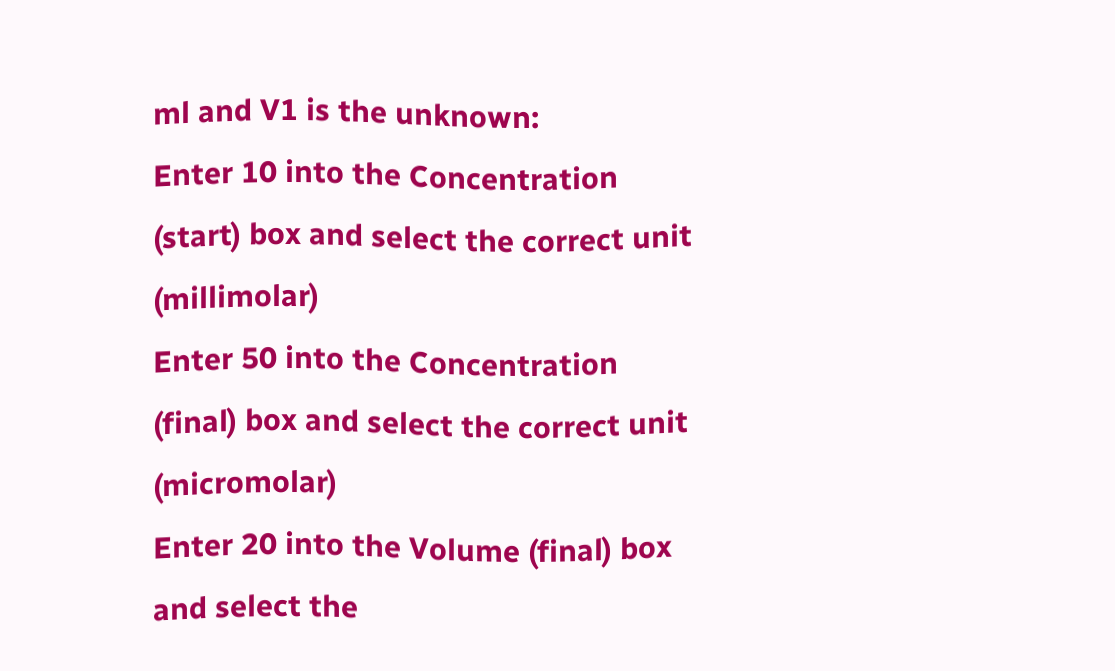ml and V1 is the unknown:
Enter 10 into the Concentration (start) box and select the correct unit (millimolar)
Enter 50 into the Concentration (final) box and select the correct unit (micromolar)
Enter 20 into the Volume (final) box and select the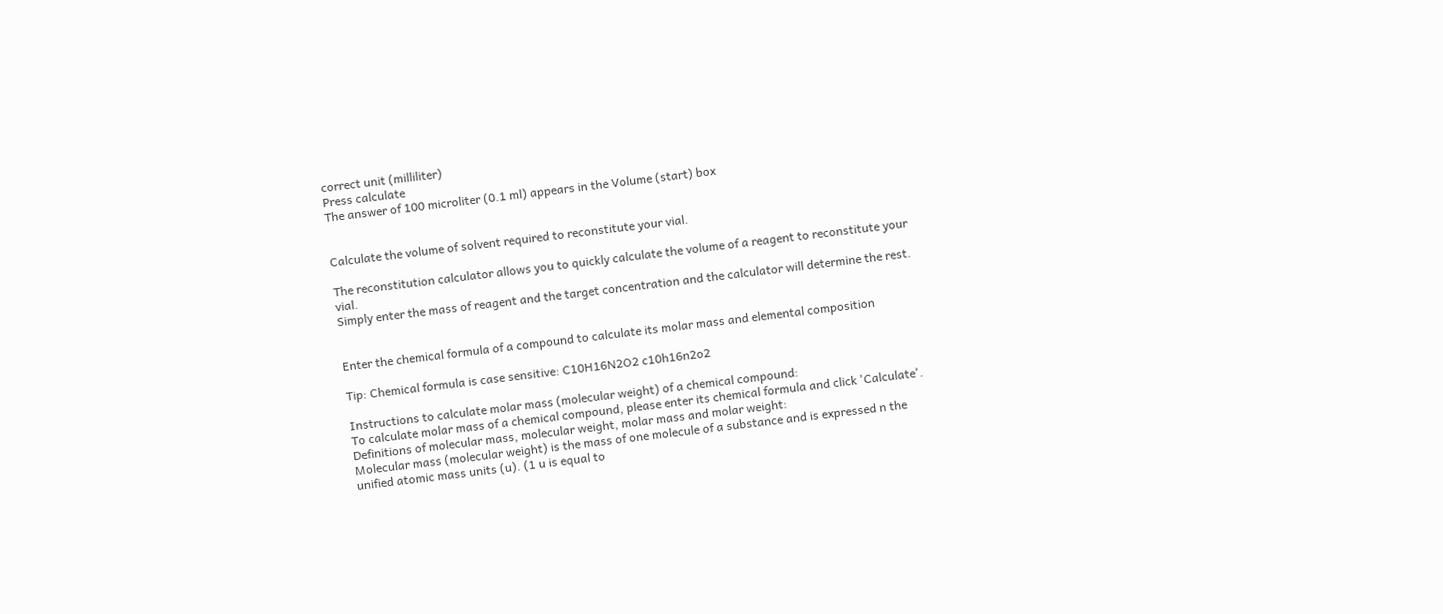correct unit (milliliter)
Press calculate
The answer of 100 microliter (0.1 ml) appears in the Volume (start) box


Calculate the volume of solvent required to reconstitute your vial.

The reconstitution calculator allows you to quickly calculate the volume of a reagent to reconstitute your vial.
Simply enter the mass of reagent and the target concentration and the calculator will determine the rest.


Enter the chemical formula of a compound to calculate its molar mass and elemental composition

Tip: Chemical formula is case sensitive: C10H16N2O2 c10h16n2o2

Instructions to calculate molar mass (molecular weight) of a chemical compound:
To calculate molar mass of a chemical compound, please enter its chemical formula and click 'Calculate'.
Definitions of molecular mass, molecular weight, molar mass and molar weight:
Molecular mass (molecular weight) is the mass of one molecule of a substance and is expressed n the unified atomic mass units (u). (1 u is equal to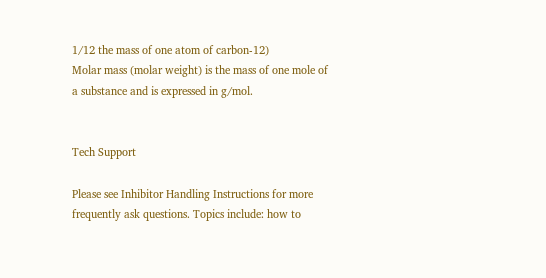1/12 the mass of one atom of carbon-12)
Molar mass (molar weight) is the mass of one mole of a substance and is expressed in g/mol.


Tech Support

Please see Inhibitor Handling Instructions for more frequently ask questions. Topics include: how to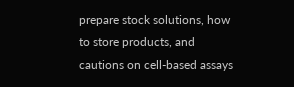prepare stock solutions, how to store products, and cautions on cell-based assays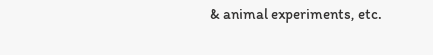& animal experiments, etc.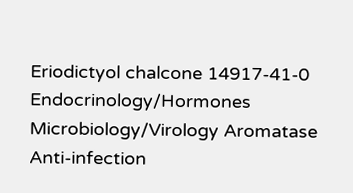Eriodictyol chalcone 14917-41-0 Endocrinology/Hormones Microbiology/Virology Aromatase Anti-infection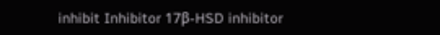inhibit Inhibitor 17β-HSD inhibitor